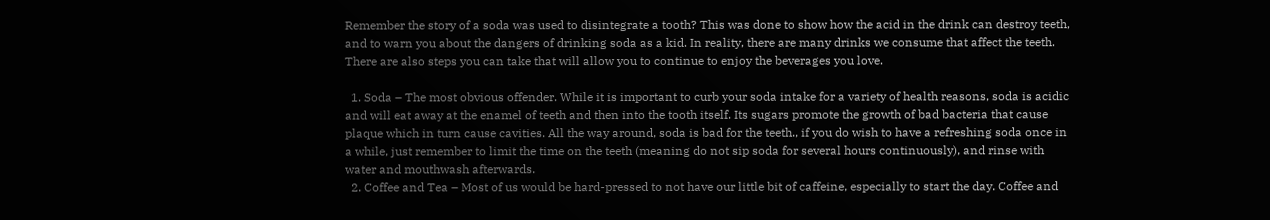Remember the story of a soda was used to disintegrate a tooth? This was done to show how the acid in the drink can destroy teeth, and to warn you about the dangers of drinking soda as a kid. In reality, there are many drinks we consume that affect the teeth. There are also steps you can take that will allow you to continue to enjoy the beverages you love.

  1. Soda – The most obvious offender. While it is important to curb your soda intake for a variety of health reasons, soda is acidic and will eat away at the enamel of teeth and then into the tooth itself. Its sugars promote the growth of bad bacteria that cause plaque which in turn cause cavities. All the way around, soda is bad for the teeth., if you do wish to have a refreshing soda once in a while, just remember to limit the time on the teeth (meaning do not sip soda for several hours continuously), and rinse with water and mouthwash afterwards.
  2. Coffee and Tea – Most of us would be hard-pressed to not have our little bit of caffeine, especially to start the day. Coffee and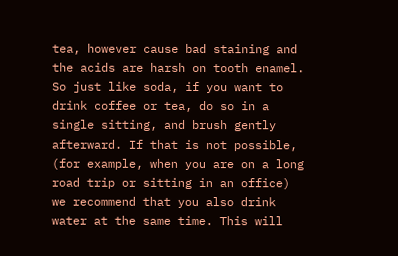tea, however cause bad staining and the acids are harsh on tooth enamel. So just like soda, if you want to drink coffee or tea, do so in a single sitting, and brush gently afterward. If that is not possible, (for example, when you are on a long road trip or sitting in an office) we recommend that you also drink water at the same time. This will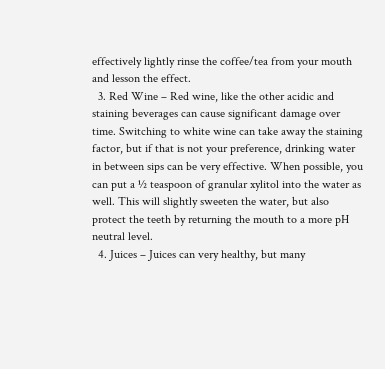effectively lightly rinse the coffee/tea from your mouth and lesson the effect.
  3. Red Wine – Red wine, like the other acidic and staining beverages can cause significant damage over time. Switching to white wine can take away the staining factor, but if that is not your preference, drinking water in between sips can be very effective. When possible, you can put a ½ teaspoon of granular xylitol into the water as well. This will slightly sweeten the water, but also protect the teeth by returning the mouth to a more pH neutral level.
  4. Juices – Juices can very healthy, but many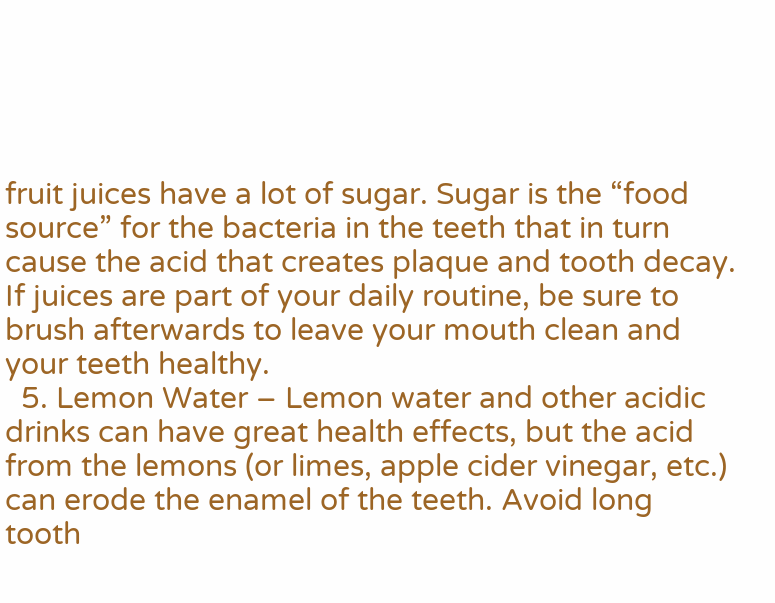fruit juices have a lot of sugar. Sugar is the “food source” for the bacteria in the teeth that in turn cause the acid that creates plaque and tooth decay. If juices are part of your daily routine, be sure to brush afterwards to leave your mouth clean and your teeth healthy.
  5. Lemon Water – Lemon water and other acidic drinks can have great health effects, but the acid from the lemons (or limes, apple cider vinegar, etc.) can erode the enamel of the teeth. Avoid long tooth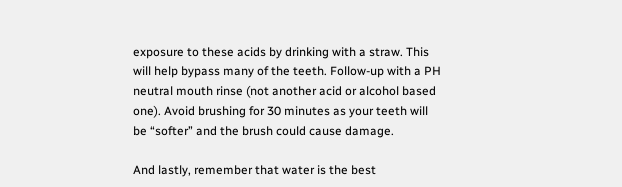exposure to these acids by drinking with a straw. This will help bypass many of the teeth. Follow-up with a PH neutral mouth rinse (not another acid or alcohol based one). Avoid brushing for 30 minutes as your teeth will be “softer” and the brush could cause damage.

And lastly, remember that water is the best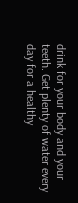drink for your body and your teeth. Get plenty of water every day for a healthy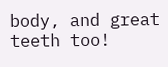body, and great teeth too!